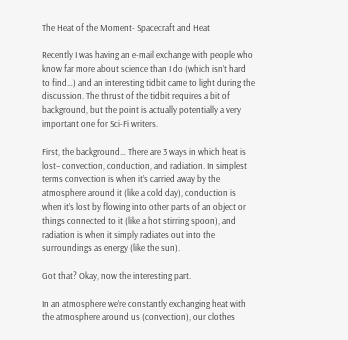The Heat of the Moment- Spacecraft and Heat

Recently I was having an e-mail exchange with people who know far more about science than I do (which isn’t hard to find…) and an interesting tidbit came to light during the discussion. The thrust of the tidbit requires a bit of background, but the point is actually potentially a very important one for Sci-Fi writers.

First, the background… There are 3 ways in which heat is lost– convection, conduction, and radiation. In simplest terms convection is when it’s carried away by the atmosphere around it (like a cold day), conduction is when it’s lost by flowing into other parts of an object or things connected to it (like a hot stirring spoon), and radiation is when it simply radiates out into the surroundings as energy (like the sun).

Got that? Okay, now the interesting part.

In an atmosphere we’re constantly exchanging heat with the atmosphere around us (convection), our clothes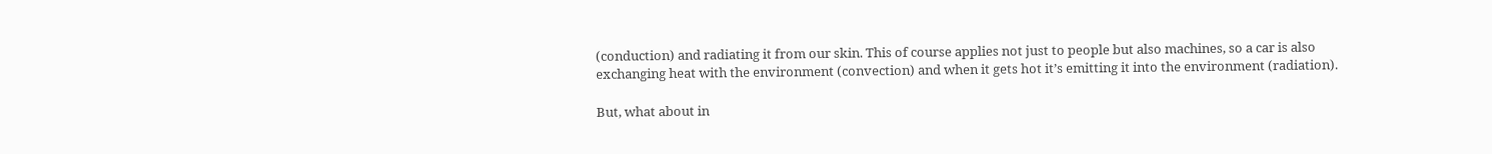(conduction) and radiating it from our skin. This of course applies not just to people but also machines, so a car is also exchanging heat with the environment (convection) and when it gets hot it’s emitting it into the environment (radiation).

But, what about in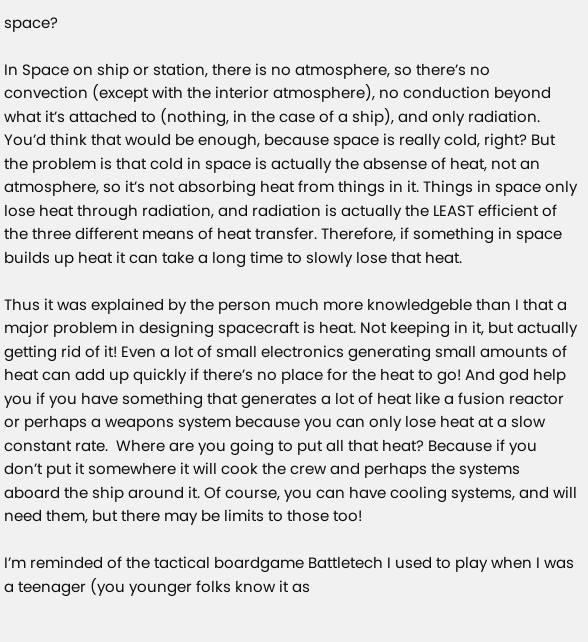space?

In Space on ship or station, there is no atmosphere, so there’s no convection (except with the interior atmosphere), no conduction beyond what it’s attached to (nothing, in the case of a ship), and only radiation. You’d think that would be enough, because space is really cold, right? But the problem is that cold in space is actually the absense of heat, not an atmosphere, so it’s not absorbing heat from things in it. Things in space only lose heat through radiation, and radiation is actually the LEAST efficient of the three different means of heat transfer. Therefore, if something in space builds up heat it can take a long time to slowly lose that heat.

Thus it was explained by the person much more knowledgeble than I that a major problem in designing spacecraft is heat. Not keeping in it, but actually getting rid of it! Even a lot of small electronics generating small amounts of heat can add up quickly if there’s no place for the heat to go! And god help you if you have something that generates a lot of heat like a fusion reactor or perhaps a weapons system because you can only lose heat at a slow constant rate.  Where are you going to put all that heat? Because if you don’t put it somewhere it will cook the crew and perhaps the systems aboard the ship around it. Of course, you can have cooling systems, and will need them, but there may be limits to those too!

I’m reminded of the tactical boardgame Battletech I used to play when I was a teenager (you younger folks know it as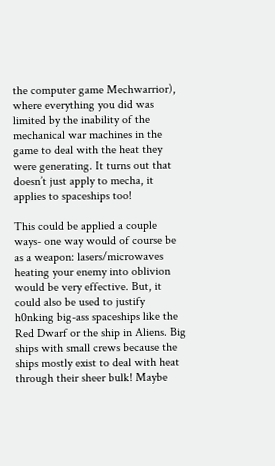the computer game Mechwarrior), where everything you did was limited by the inability of the mechanical war machines in the game to deal with the heat they were generating. It turns out that doesn’t just apply to mecha, it applies to spaceships too!

This could be applied a couple ways- one way would of course be as a weapon: lasers/microwaves heating your enemy into oblivion would be very effective. But, it could also be used to justify h0nking big-ass spaceships like the Red Dwarf or the ship in Aliens. Big ships with small crews because the ships mostly exist to deal with heat through their sheer bulk! Maybe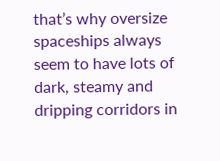that’s why oversize spaceships always seem to have lots of dark, steamy and dripping corridors in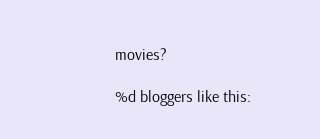movies?

%d bloggers like this: